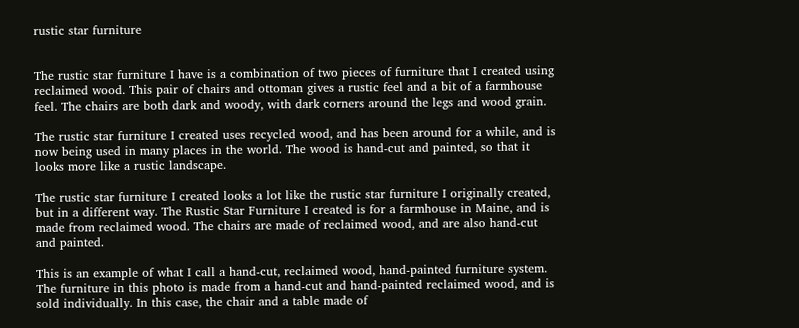rustic star furniture


The rustic star furniture I have is a combination of two pieces of furniture that I created using reclaimed wood. This pair of chairs and ottoman gives a rustic feel and a bit of a farmhouse feel. The chairs are both dark and woody, with dark corners around the legs and wood grain.

The rustic star furniture I created uses recycled wood, and has been around for a while, and is now being used in many places in the world. The wood is hand-cut and painted, so that it looks more like a rustic landscape.

The rustic star furniture I created looks a lot like the rustic star furniture I originally created, but in a different way. The Rustic Star Furniture I created is for a farmhouse in Maine, and is made from reclaimed wood. The chairs are made of reclaimed wood, and are also hand-cut and painted.

This is an example of what I call a hand-cut, reclaimed wood, hand-painted furniture system. The furniture in this photo is made from a hand-cut and hand-painted reclaimed wood, and is sold individually. In this case, the chair and a table made of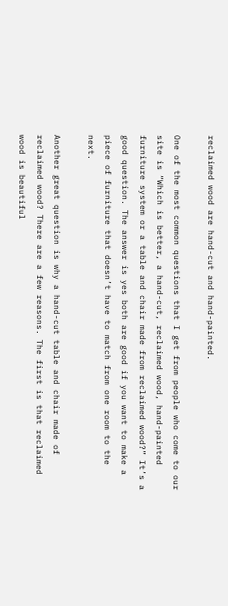reclaimed wood are hand-cut and hand-painted.

One of the most common questions that I get from people who come to our site is “Which is better, a hand-cut, reclaimed wood, hand-painted furniture system or a table and chair made from reclaimed wood?” It’s a good question. The answer is yes both are good if you want to make a piece of furniture that doesn’t have to match from one room to the next.

Another great question is why a hand-cut table and chair made of reclaimed wood? There are a few reasons. The first is that reclaimed wood is beautiful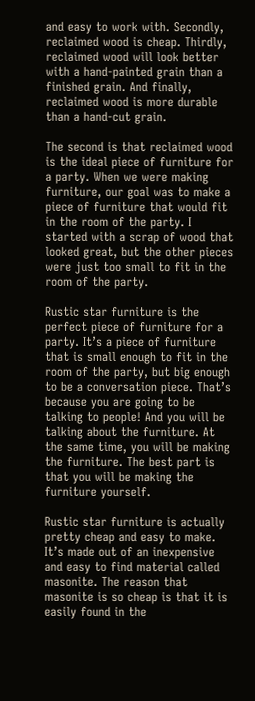and easy to work with. Secondly, reclaimed wood is cheap. Thirdly, reclaimed wood will look better with a hand-painted grain than a finished grain. And finally, reclaimed wood is more durable than a hand-cut grain.

The second is that reclaimed wood is the ideal piece of furniture for a party. When we were making furniture, our goal was to make a piece of furniture that would fit in the room of the party. I started with a scrap of wood that looked great, but the other pieces were just too small to fit in the room of the party.

Rustic star furniture is the perfect piece of furniture for a party. It’s a piece of furniture that is small enough to fit in the room of the party, but big enough to be a conversation piece. That’s because you are going to be talking to people! And you will be talking about the furniture. At the same time, you will be making the furniture. The best part is that you will be making the furniture yourself.

Rustic star furniture is actually pretty cheap and easy to make. It’s made out of an inexpensive and easy to find material called masonite. The reason that masonite is so cheap is that it is easily found in the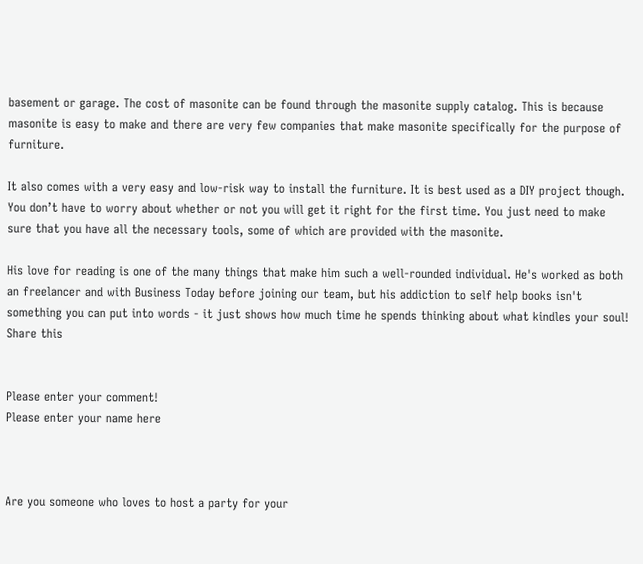basement or garage. The cost of masonite can be found through the masonite supply catalog. This is because masonite is easy to make and there are very few companies that make masonite specifically for the purpose of furniture.

It also comes with a very easy and low-risk way to install the furniture. It is best used as a DIY project though. You don’t have to worry about whether or not you will get it right for the first time. You just need to make sure that you have all the necessary tools, some of which are provided with the masonite.

His love for reading is one of the many things that make him such a well-rounded individual. He's worked as both an freelancer and with Business Today before joining our team, but his addiction to self help books isn't something you can put into words - it just shows how much time he spends thinking about what kindles your soul!
Share this


Please enter your comment!
Please enter your name here



Are you someone who loves to host a party for your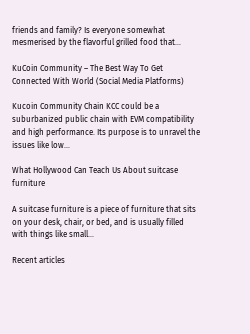friends and family? Is everyone somewhat mesmerised by the flavorful grilled food that...

KuCoin Community – The Best Way To Get Connected With World (Social Media Platforms)

Kucoin Community Chain KCC could be a suburbanized public chain with EVM compatibility and high performance. Its purpose is to unravel the issues like low...

What Hollywood Can Teach Us About suitcase furniture

A suitcase furniture is a piece of furniture that sits on your desk, chair, or bed, and is usually filled with things like small...

Recent articles